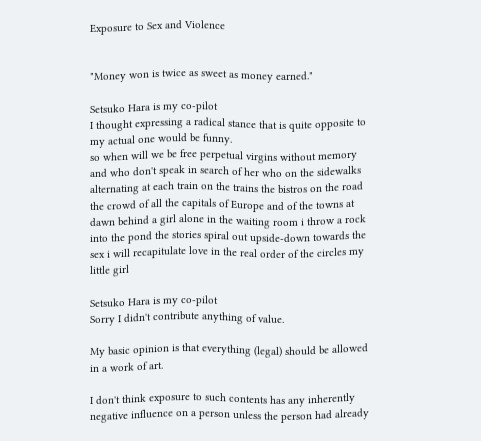Exposure to Sex and Violence


"Money won is twice as sweet as money earned."

Setsuko Hara is my co-pilot
I thought expressing a radical stance that is quite opposite to my actual one would be funny.
so when will we be free perpetual virgins without memory and who don't speak in search of her who on the sidewalks alternating at each train on the trains the bistros on the road the crowd of all the capitals of Europe and of the towns at dawn behind a girl alone in the waiting room i throw a rock into the pond the stories spiral out upside-down towards the sex i will recapitulate love in the real order of the circles my little girl

Setsuko Hara is my co-pilot
Sorry I didn't contribute anything of value.

My basic opinion is that everything (legal) should be allowed in a work of art.

I don't think exposure to such contents has any inherently negative influence on a person unless the person had already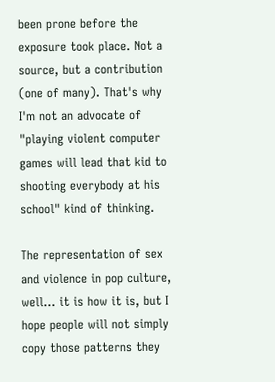been prone before the exposure took place. Not a source, but a contribution (one of many). That's why I'm not an advocate of "playing violent computer games will lead that kid to shooting everybody at his school" kind of thinking.

The representation of sex and violence in pop culture, well... it is how it is, but I hope people will not simply copy those patterns they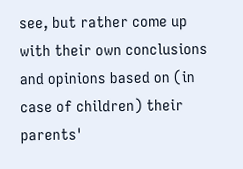see, but rather come up with their own conclusions and opinions based on (in case of children) their parents'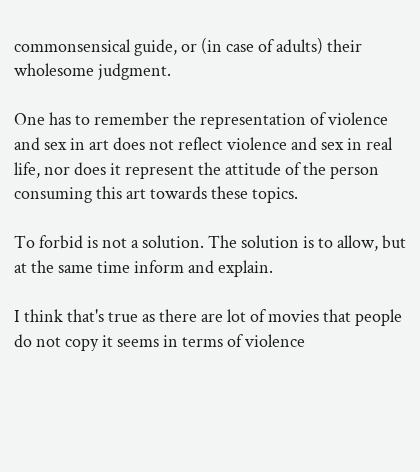commonsensical guide, or (in case of adults) their wholesome judgment.

One has to remember the representation of violence and sex in art does not reflect violence and sex in real life, nor does it represent the attitude of the person consuming this art towards these topics.

To forbid is not a solution. The solution is to allow, but at the same time inform and explain.

I think that's true as there are lot of movies that people do not copy it seems in terms of violence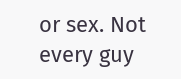or sex. Not every guy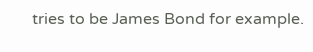tries to be James Bond for example.